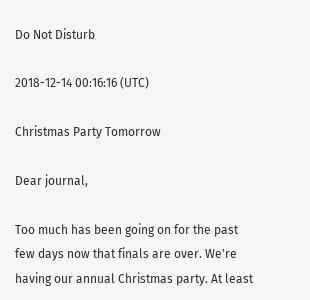Do Not Disturb

2018-12-14 00:16:16 (UTC)

Christmas Party Tomorrow

Dear journal,

Too much has been going on for the past few days now that finals are over. We're having our annual Christmas party. At least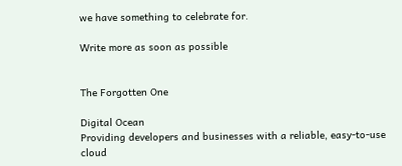we have something to celebrate for.

Write more as soon as possible


The Forgotten One

Digital Ocean
Providing developers and businesses with a reliable, easy-to-use cloud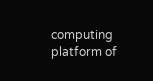computing platform of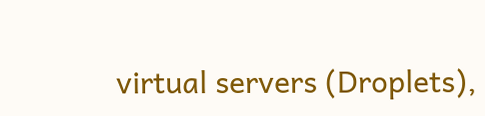virtual servers (Droplets),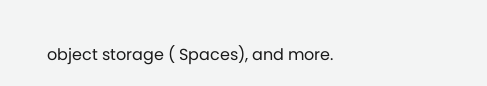object storage ( Spaces), and more.